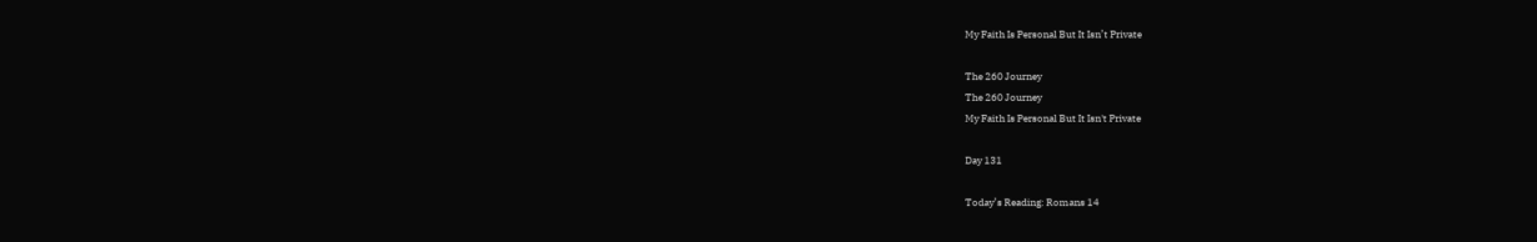My Faith Is Personal But It Isn’t Private

The 260 Journey
The 260 Journey
My Faith Is Personal But It Isn't Private

Day 131

Today’s Reading: Romans 14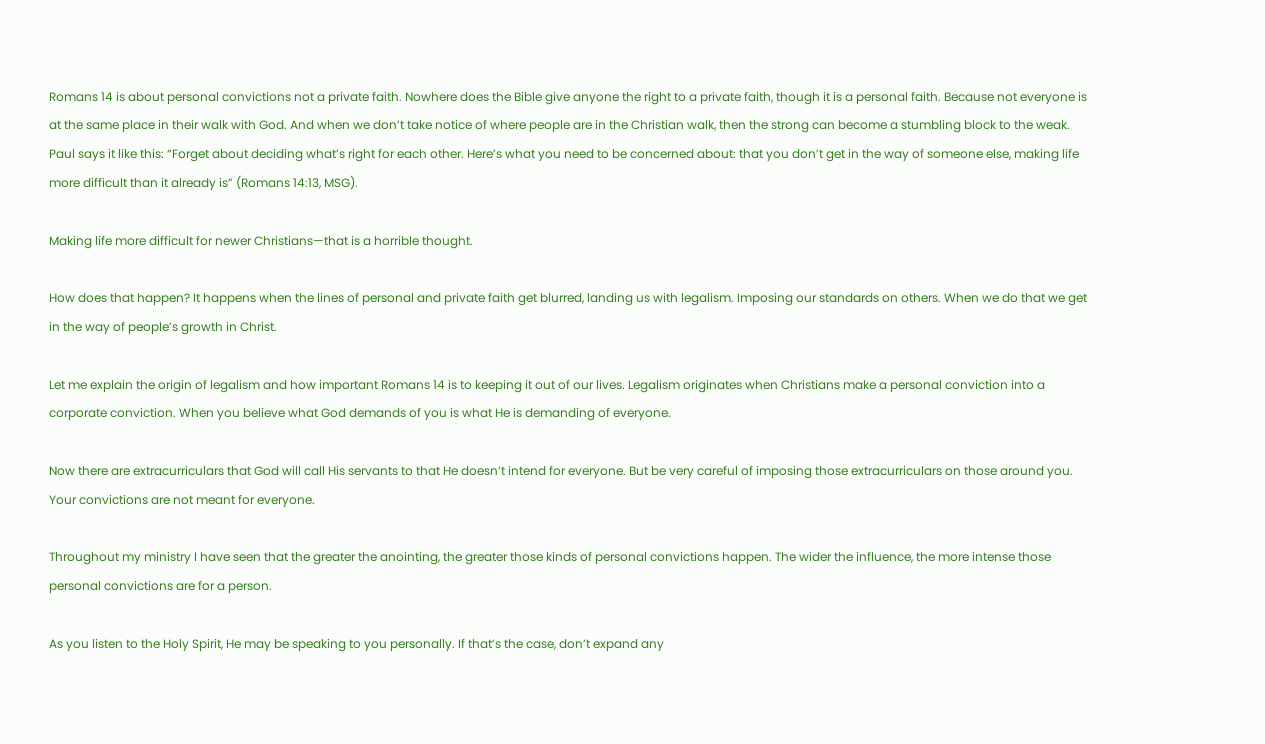Romans 14 is about personal convictions not a private faith. Nowhere does the Bible give anyone the right to a private faith, though it is a personal faith. Because not everyone is at the same place in their walk with God. And when we don’t take notice of where people are in the Christian walk, then the strong can become a stumbling block to the weak. Paul says it like this: “Forget about deciding what’s right for each other. Here’s what you need to be concerned about: that you don’t get in the way of someone else, making life more difficult than it already is” (Romans 14:13, MSG).

Making life more difficult for newer Christians—that is a horrible thought.

How does that happen? It happens when the lines of personal and private faith get blurred, landing us with legalism. Imposing our standards on others. When we do that we get in the way of people’s growth in Christ.

Let me explain the origin of legalism and how important Romans 14 is to keeping it out of our lives. Legalism originates when Christians make a personal conviction into a corporate conviction. When you believe what God demands of you is what He is demanding of everyone.

Now there are extracurriculars that God will call His servants to that He doesn’t intend for everyone. But be very careful of imposing those extracurriculars on those around you. Your convictions are not meant for everyone.

Throughout my ministry I have seen that the greater the anointing, the greater those kinds of personal convictions happen. The wider the influence, the more intense those personal convictions are for a person.

As you listen to the Holy Spirit, He may be speaking to you personally. If that’s the case, don’t expand any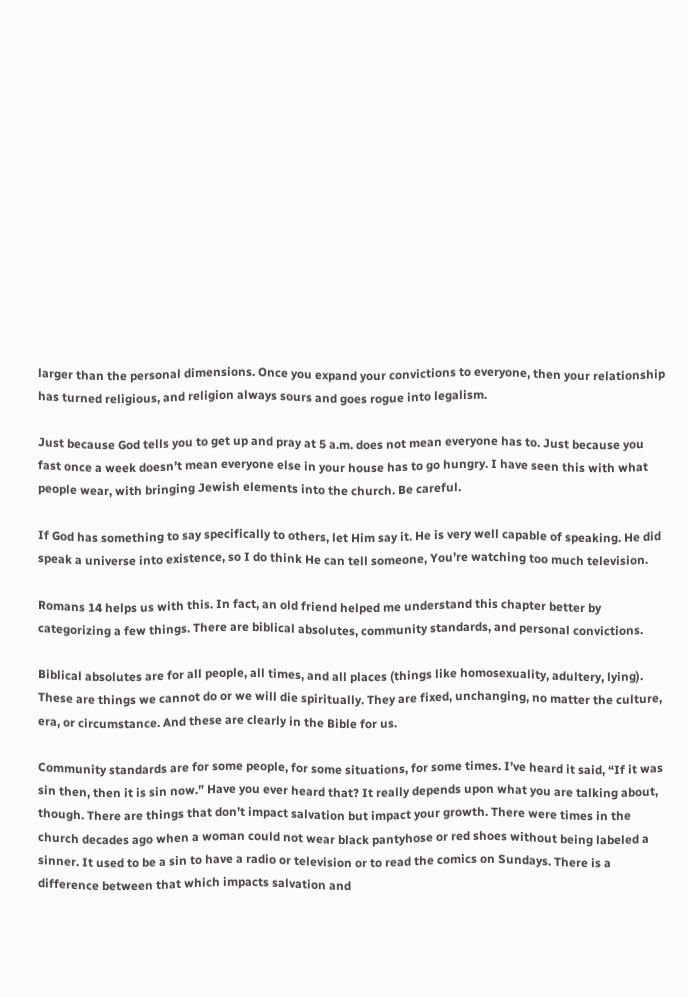larger than the personal dimensions. Once you expand your convictions to everyone, then your relationship has turned religious, and religion always sours and goes rogue into legalism.

Just because God tells you to get up and pray at 5 a.m. does not mean everyone has to. Just because you fast once a week doesn’t mean everyone else in your house has to go hungry. I have seen this with what people wear, with bringing Jewish elements into the church. Be careful.

If God has something to say specifically to others, let Him say it. He is very well capable of speaking. He did speak a universe into existence, so I do think He can tell someone, You’re watching too much television.

Romans 14 helps us with this. In fact, an old friend helped me understand this chapter better by categorizing a few things. There are biblical absolutes, community standards, and personal convictions.

Biblical absolutes are for all people, all times, and all places (things like homosexuality, adultery, lying). These are things we cannot do or we will die spiritually. They are fixed, unchanging, no matter the culture, era, or circumstance. And these are clearly in the Bible for us.

Community standards are for some people, for some situations, for some times. I’ve heard it said, “If it was sin then, then it is sin now.” Have you ever heard that? It really depends upon what you are talking about, though. There are things that don’t impact salvation but impact your growth. There were times in the church decades ago when a woman could not wear black pantyhose or red shoes without being labeled a sinner. It used to be a sin to have a radio or television or to read the comics on Sundays. There is a difference between that which impacts salvation and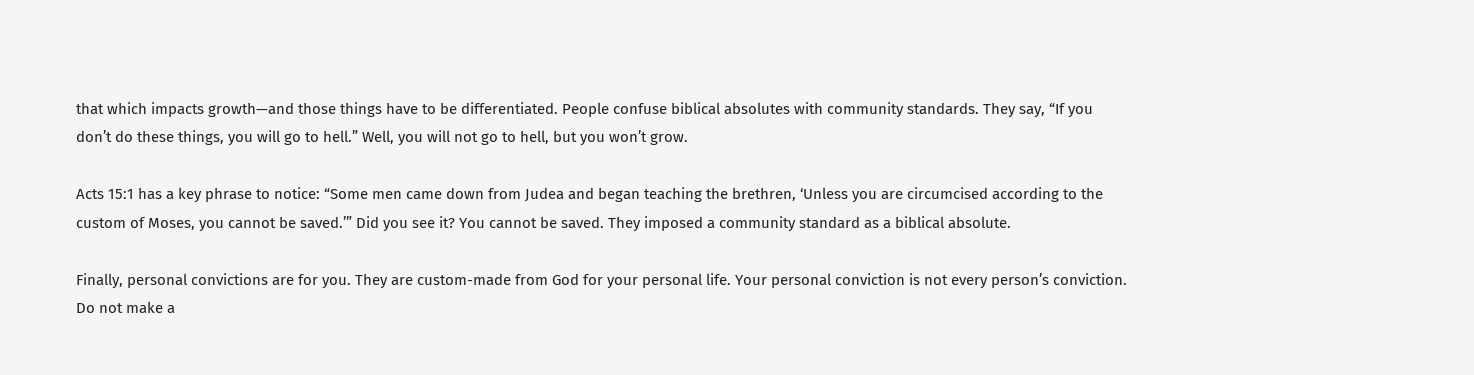that which impacts growth—and those things have to be differentiated. People confuse biblical absolutes with community standards. They say, “If you don’t do these things, you will go to hell.” Well, you will not go to hell, but you won’t grow.

Acts 15:1 has a key phrase to notice: “Some men came down from Judea and began teaching the brethren, ‘Unless you are circumcised according to the custom of Moses, you cannot be saved.’” Did you see it? You cannot be saved. They imposed a community standard as a biblical absolute.

Finally, personal convictions are for you. They are custom-made from God for your personal life. Your personal conviction is not every person’s conviction. Do not make a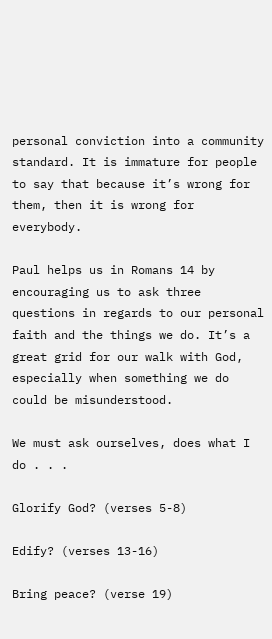personal conviction into a community standard. It is immature for people to say that because it’s wrong for them, then it is wrong for everybody.

Paul helps us in Romans 14 by encouraging us to ask three questions in regards to our personal faith and the things we do. It’s a great grid for our walk with God, especially when something we do could be misunderstood.

We must ask ourselves, does what I do . . .

Glorify God? (verses 5-8)

Edify? (verses 13-16)

Bring peace? (verse 19)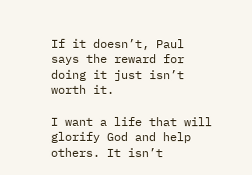If it doesn’t, Paul says the reward for doing it just isn’t worth it.

I want a life that will glorify God and help others. It isn’t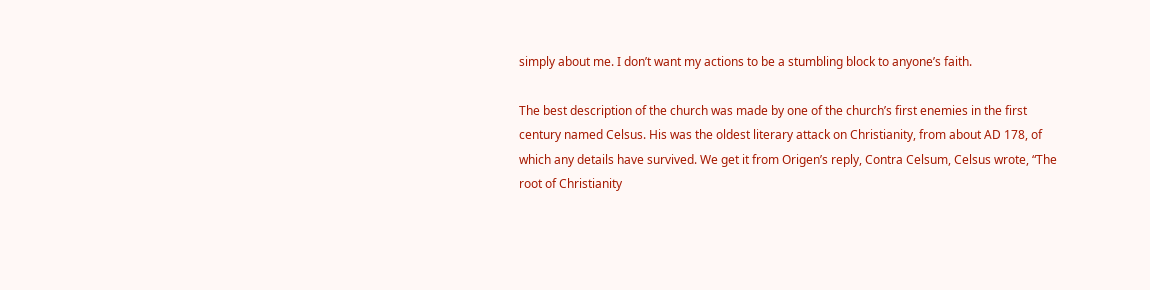simply about me. I don’t want my actions to be a stumbling block to anyone’s faith.

The best description of the church was made by one of the church’s first enemies in the first century named Celsus. His was the oldest literary attack on Christianity, from about AD 178, of which any details have survived. We get it from Origen’s reply, Contra Celsum, Celsus wrote, “The root of Christianity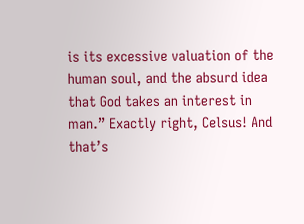is its excessive valuation of the human soul, and the absurd idea that God takes an interest in man.” Exactly right, Celsus! And that’s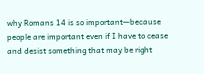why Romans 14 is so important—because people are important even if I have to cease and desist something that may be right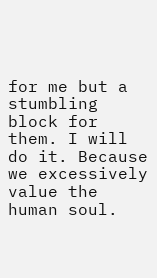for me but a stumbling block for them. I will do it. Because we excessively value the human soul.